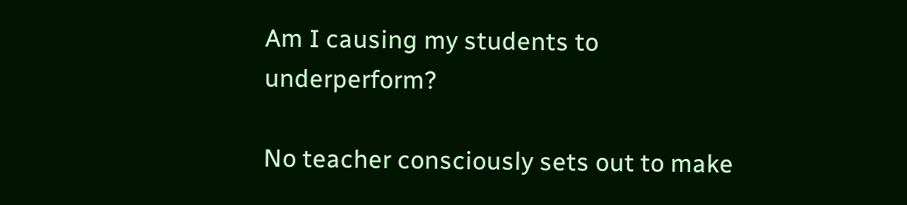Am I causing my students to underperform?

No teacher consciously sets out to make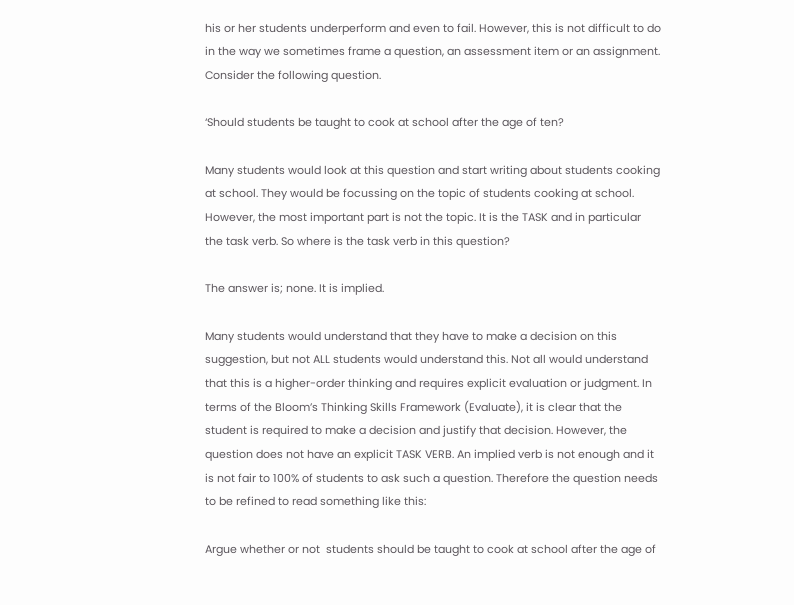his or her students underperform and even to fail. However, this is not difficult to do in the way we sometimes frame a question, an assessment item or an assignment. Consider the following question.

‘Should students be taught to cook at school after the age of ten?

Many students would look at this question and start writing about students cooking at school. They would be focussing on the topic of students cooking at school. However, the most important part is not the topic. It is the TASK and in particular the task verb. So where is the task verb in this question?

The answer is; none. It is implied.

Many students would understand that they have to make a decision on this suggestion, but not ALL students would understand this. Not all would understand that this is a higher-order thinking and requires explicit evaluation or judgment. In terms of the Bloom’s Thinking Skills Framework (Evaluate), it is clear that the student is required to make a decision and justify that decision. However, the question does not have an explicit TASK VERB. An implied verb is not enough and it is not fair to 100% of students to ask such a question. Therefore the question needs to be refined to read something like this:

Argue whether or not  students should be taught to cook at school after the age of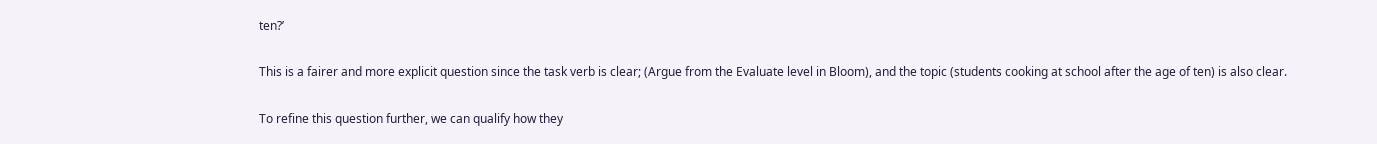ten?’

This is a fairer and more explicit question since the task verb is clear; (Argue from the Evaluate level in Bloom), and the topic (students cooking at school after the age of ten) is also clear.

To refine this question further, we can qualify how they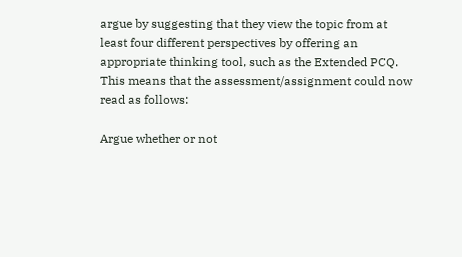argue by suggesting that they view the topic from at least four different perspectives by offering an appropriate thinking tool, such as the Extended PCQ. This means that the assessment/assignment could now read as follows:

Argue whether or not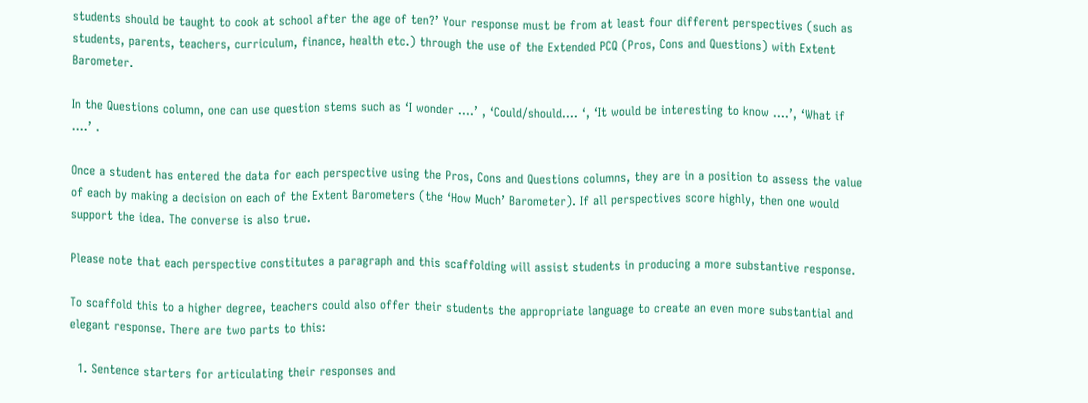students should be taught to cook at school after the age of ten?’ Your response must be from at least four different perspectives (such as students, parents, teachers, curriculum, finance, health etc.) through the use of the Extended PCQ (Pros, Cons and Questions) with Extent Barometer.

In the Questions column, one can use question stems such as ‘I wonder ….’ , ‘Could/should…. ‘, ‘It would be interesting to know ….’, ‘What if ….’ .

Once a student has entered the data for each perspective using the Pros, Cons and Questions columns, they are in a position to assess the value of each by making a decision on each of the Extent Barometers (the ‘How Much’ Barometer). If all perspectives score highly, then one would support the idea. The converse is also true.

Please note that each perspective constitutes a paragraph and this scaffolding will assist students in producing a more substantive response.

To scaffold this to a higher degree, teachers could also offer their students the appropriate language to create an even more substantial and elegant response. There are two parts to this:

  1. Sentence starters for articulating their responses and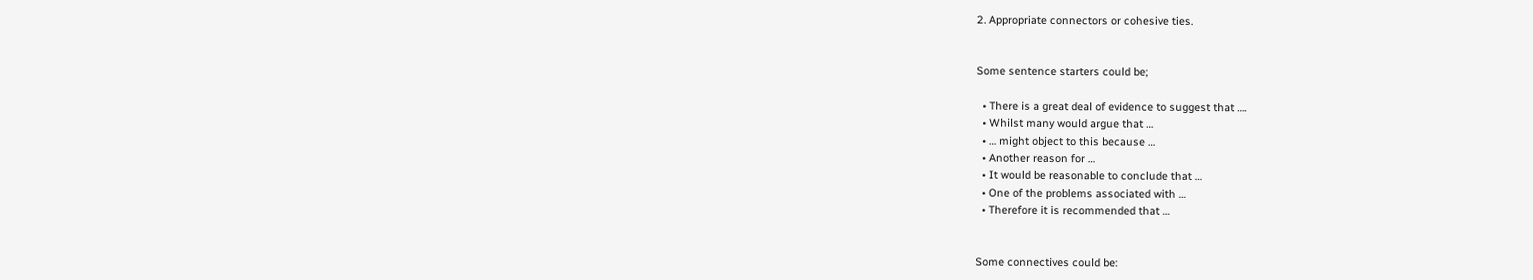2. Appropriate connectors or cohesive ties.


Some sentence starters could be;

  • There is a great deal of evidence to suggest that ….
  • Whilst many would argue that …
  • … might object to this because …
  • Another reason for …
  • It would be reasonable to conclude that …
  • One of the problems associated with …
  • Therefore it is recommended that …


Some connectives could be: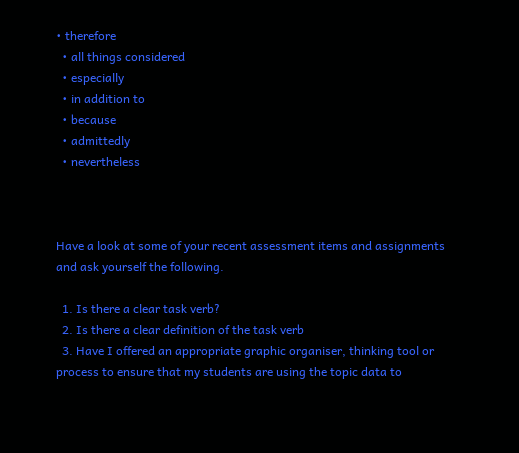• therefore
  • all things considered
  • especially
  • in addition to
  • because
  • admittedly
  • nevertheless



Have a look at some of your recent assessment items and assignments and ask yourself the following.

  1. Is there a clear task verb?
  2. Is there a clear definition of the task verb
  3. Have I offered an appropriate graphic organiser, thinking tool or process to ensure that my students are using the topic data to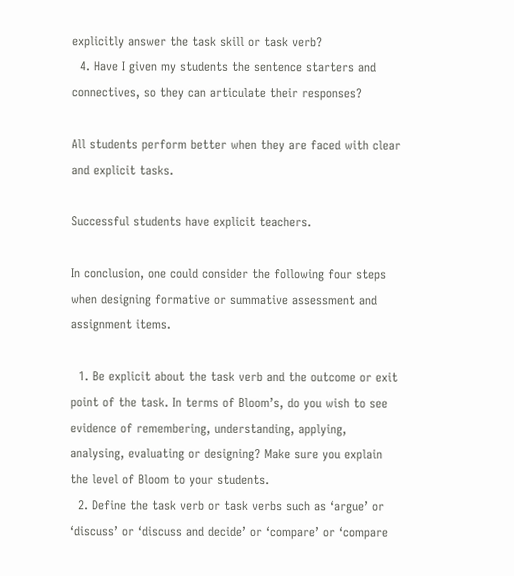explicitly answer the task skill or task verb?
  4. Have I given my students the sentence starters and connectives, so they can articulate their responses?

All students perform better when they are faced with clear and explicit tasks.

Successful students have explicit teachers.

In conclusion, one could consider the following four steps when designing formative or summative assessment and assignment items.

  1. Be explicit about the task verb and the outcome or exit point of the task. In terms of Bloom’s, do you wish to see evidence of remembering, understanding, applying, analysing, evaluating or designing? Make sure you explain the level of Bloom to your students.
  2. Define the task verb or task verbs such as ‘argue’ or ‘discuss’ or ‘discuss and decide’ or ‘compare’ or ‘compare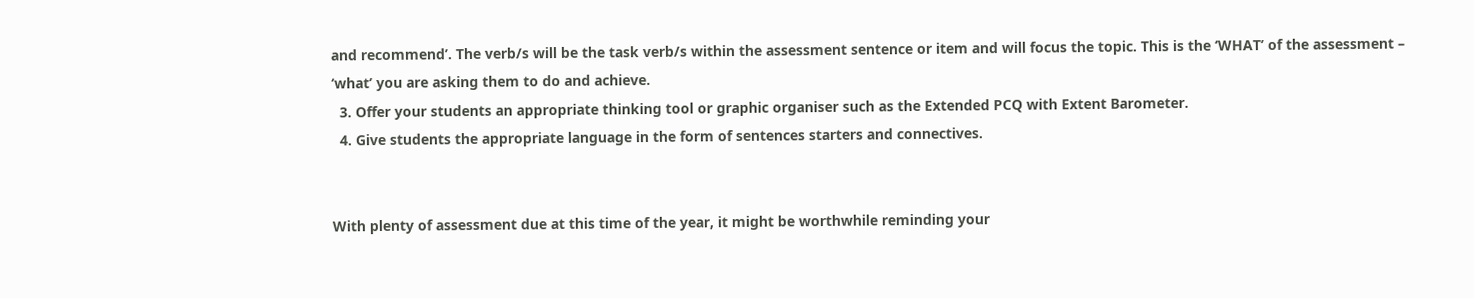and recommend’. The verb/s will be the task verb/s within the assessment sentence or item and will focus the topic. This is the ‘WHAT’ of the assessment – ‘what’ you are asking them to do and achieve.
  3. Offer your students an appropriate thinking tool or graphic organiser such as the Extended PCQ with Extent Barometer.
  4. Give students the appropriate language in the form of sentences starters and connectives.


With plenty of assessment due at this time of the year, it might be worthwhile reminding your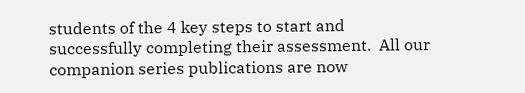students of the 4 key steps to start and successfully completing their assessment.  All our companion series publications are now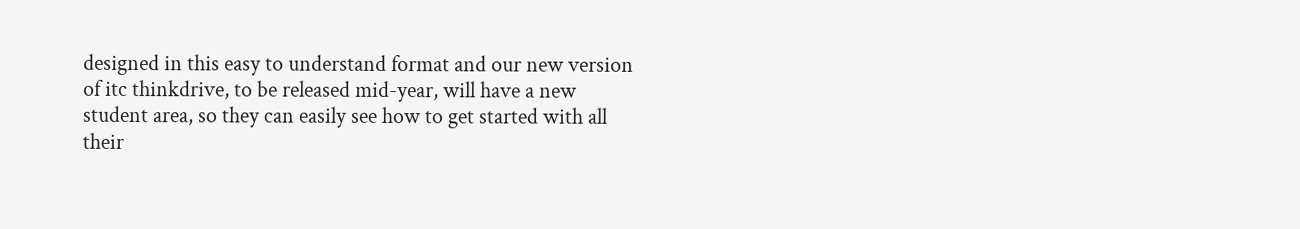designed in this easy to understand format and our new version of itc thinkdrive, to be released mid-year, will have a new student area, so they can easily see how to get started with all their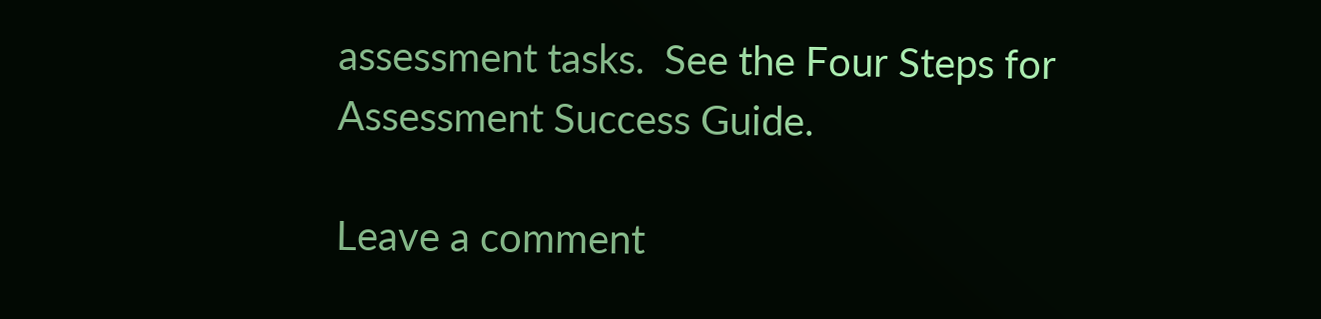assessment tasks.  See the Four Steps for Assessment Success Guide.

Leave a comment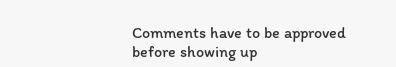Comments have to be approved before showing up